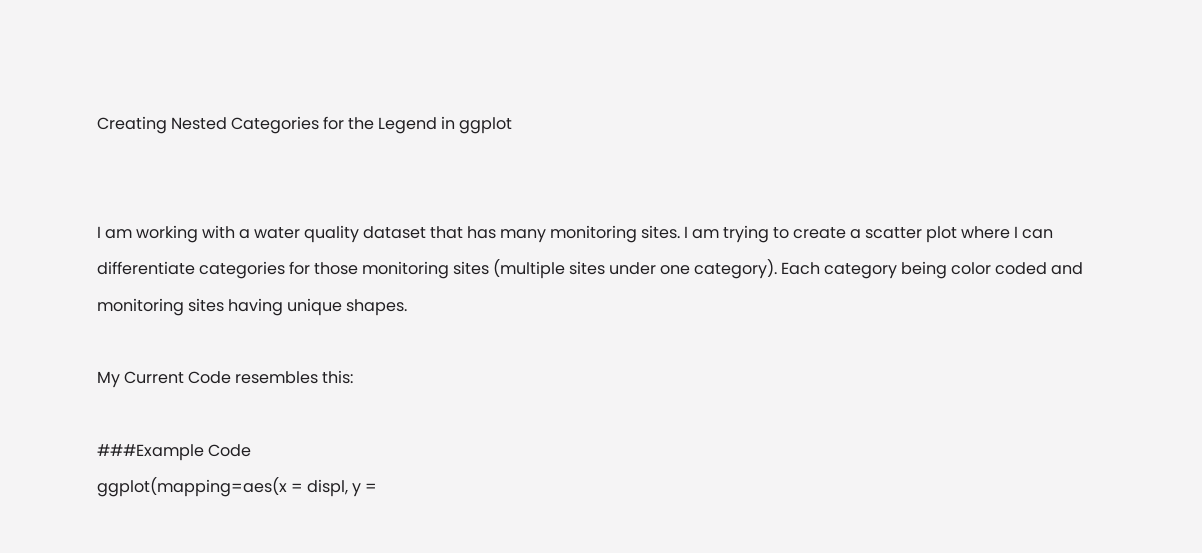Creating Nested Categories for the Legend in ggplot


I am working with a water quality dataset that has many monitoring sites. I am trying to create a scatter plot where I can differentiate categories for those monitoring sites (multiple sites under one category). Each category being color coded and monitoring sites having unique shapes.

My Current Code resembles this:

###Example Code
ggplot(mapping=aes(x = displ, y =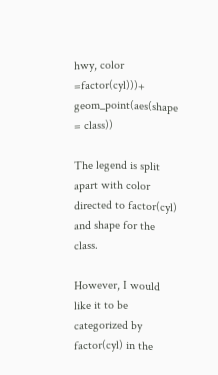hwy, color =factor(cyl)))+
geom_point(aes(shape = class))

The legend is split apart with color directed to factor(cyl) and shape for the class.

However, I would like it to be categorized by factor(cyl) in the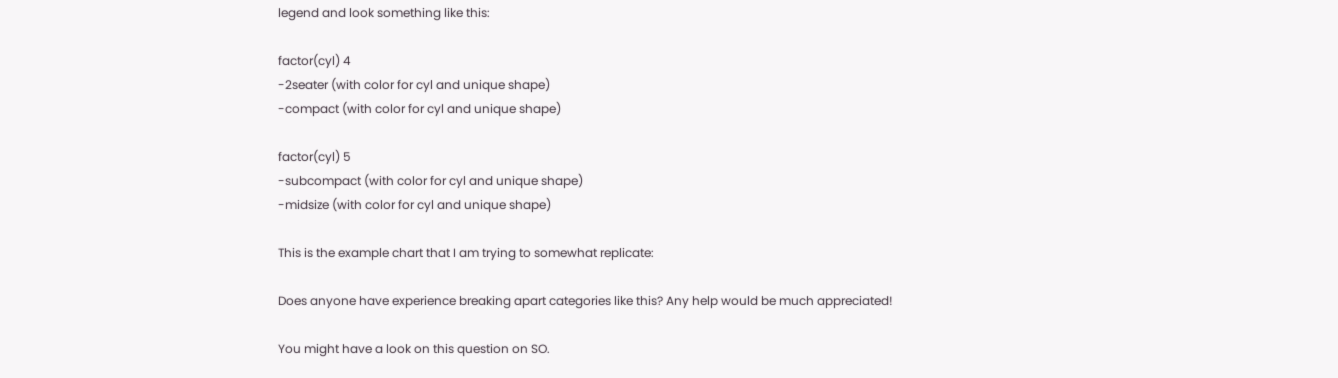legend and look something like this:

factor(cyl) 4
-2seater (with color for cyl and unique shape)
-compact (with color for cyl and unique shape)

factor(cyl) 5
-subcompact (with color for cyl and unique shape)
-midsize (with color for cyl and unique shape)

This is the example chart that I am trying to somewhat replicate:

Does anyone have experience breaking apart categories like this? Any help would be much appreciated!

You might have a look on this question on SO.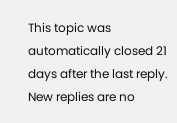This topic was automatically closed 21 days after the last reply. New replies are no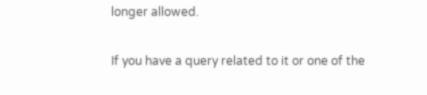longer allowed.

If you have a query related to it or one of the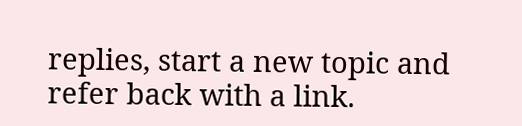replies, start a new topic and refer back with a link.